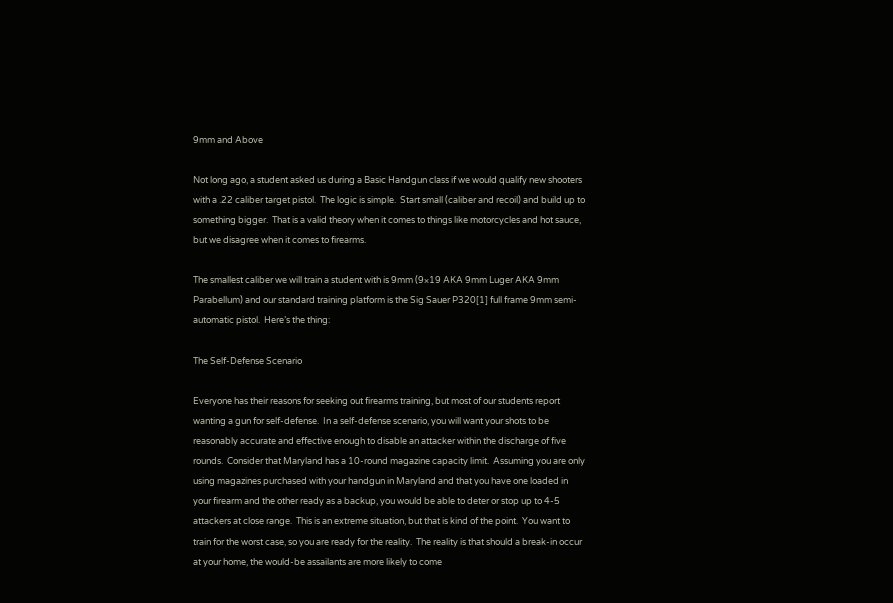9mm and Above

Not long ago, a student asked us during a Basic Handgun class if we would qualify new shooters with a .22 caliber target pistol.  The logic is simple.  Start small (caliber and recoil) and build up to something bigger.  That is a valid theory when it comes to things like motorcycles and hot sauce, but we disagree when it comes to firearms.

The smallest caliber we will train a student with is 9mm (9×19 AKA 9mm Luger AKA 9mm Parabellum) and our standard training platform is the Sig Sauer P320[1] full frame 9mm semi-automatic pistol.  Here’s the thing:

The Self-Defense Scenario

Everyone has their reasons for seeking out firearms training, but most of our students report wanting a gun for self-defense.  In a self-defense scenario, you will want your shots to be reasonably accurate and effective enough to disable an attacker within the discharge of five rounds.  Consider that Maryland has a 10-round magazine capacity limit.  Assuming you are only using magazines purchased with your handgun in Maryland and that you have one loaded in your firearm and the other ready as a backup, you would be able to deter or stop up to 4-5 attackers at close range.  This is an extreme situation, but that is kind of the point.  You want to train for the worst case, so you are ready for the reality.  The reality is that should a break-in occur at your home, the would-be assailants are more likely to come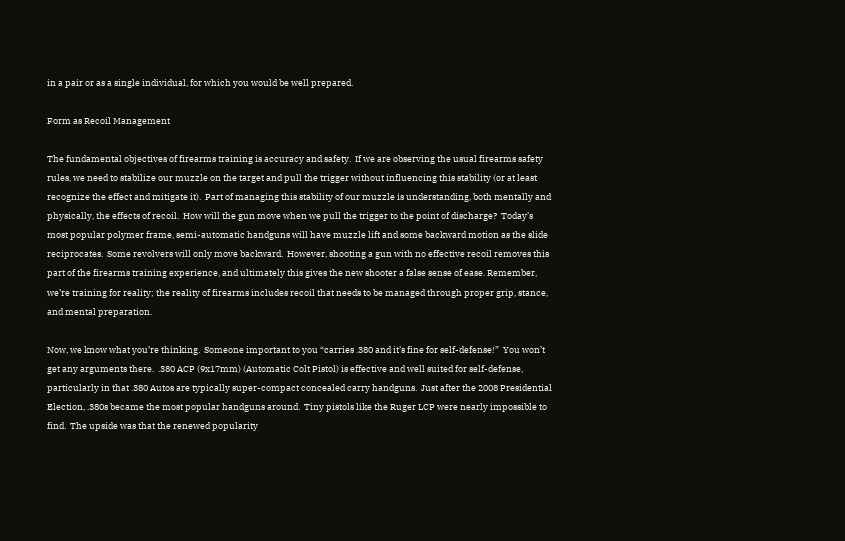in a pair or as a single individual, for which you would be well prepared.

Form as Recoil Management

The fundamental objectives of firearms training is accuracy and safety.  If we are observing the usual firearms safety rules, we need to stabilize our muzzle on the target and pull the trigger without influencing this stability (or at least recognize the effect and mitigate it).  Part of managing this stability of our muzzle is understanding, both mentally and physically, the effects of recoil.  How will the gun move when we pull the trigger to the point of discharge?  Today’s most popular polymer frame, semi-automatic handguns will have muzzle lift and some backward motion as the slide reciprocates.  Some revolvers will only move backward.  However, shooting a gun with no effective recoil removes this part of the firearms training experience, and ultimately this gives the new shooter a false sense of ease. Remember, we’re training for reality; the reality of firearms includes recoil that needs to be managed through proper grip, stance, and mental preparation.

Now, we know what you’re thinking.  Someone important to you “carries .380 and it’s fine for self-defense!”  You won’t get any arguments there.  .380 ACP (9x17mm) (Automatic Colt Pistol) is effective and well suited for self-defense, particularly in that .380 Autos are typically super-compact concealed carry handguns.  Just after the 2008 Presidential Election, .380s became the most popular handguns around.  Tiny pistols like the Ruger LCP were nearly impossible to find.  The upside was that the renewed popularity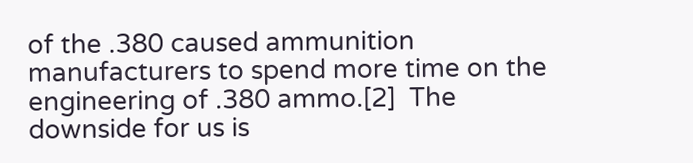of the .380 caused ammunition manufacturers to spend more time on the engineering of .380 ammo.[2]  The downside for us is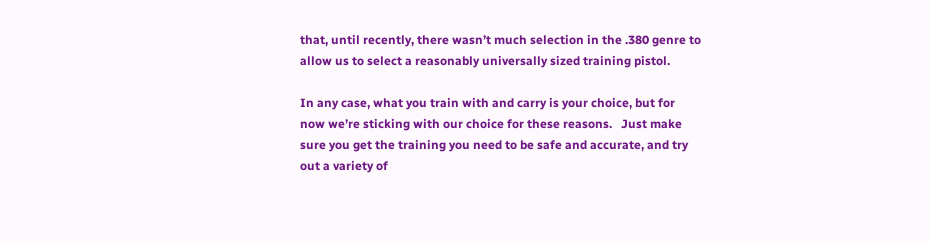that, until recently, there wasn’t much selection in the .380 genre to allow us to select a reasonably universally sized training pistol.

In any case, what you train with and carry is your choice, but for now we’re sticking with our choice for these reasons.   Just make sure you get the training you need to be safe and accurate, and try out a variety of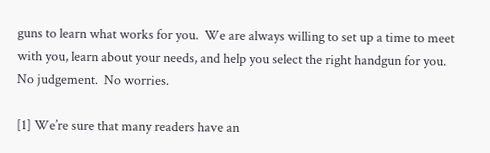guns to learn what works for you.  We are always willing to set up a time to meet with you, learn about your needs, and help you select the right handgun for you.  No judgement.  No worries.

[1] We’re sure that many readers have an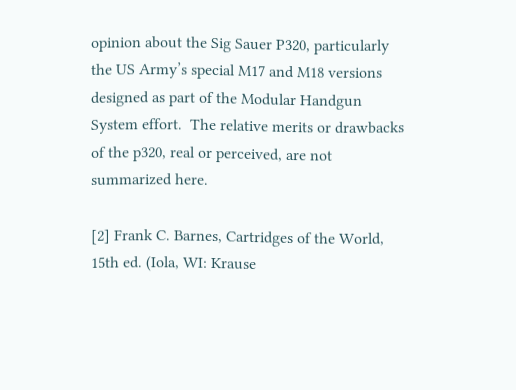opinion about the Sig Sauer P320, particularly the US Army’s special M17 and M18 versions designed as part of the Modular Handgun System effort.  The relative merits or drawbacks of the p320, real or perceived, are not summarized here.

[2] Frank C. Barnes, Cartridges of the World, 15th ed. (Iola, WI: Krause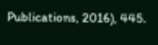Publications, 2016), 445.